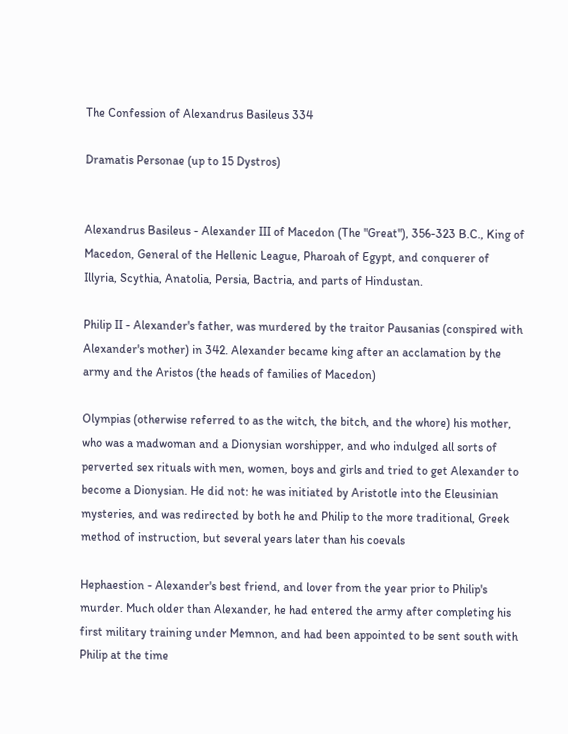The Confession of Alexandrus Basileus 334

Dramatis Personae (up to 15 Dystros)


Alexandrus Basileus - Alexander III of Macedon (The "Great"), 356-323 B.C., King of Macedon, General of the Hellenic League, Pharoah of Egypt, and conquerer of Illyria, Scythia, Anatolia, Persia, Bactria, and parts of Hindustan.

Philip II - Alexander's father, was murdered by the traitor Pausanias (conspired with Alexander's mother) in 342. Alexander became king after an acclamation by the army and the Aristos (the heads of families of Macedon)

Olympias (otherwise referred to as the witch, the bitch, and the whore) his mother, who was a madwoman and a Dionysian worshipper, and who indulged all sorts of perverted sex rituals with men, women, boys and girls and tried to get Alexander to become a Dionysian. He did not: he was initiated by Aristotle into the Eleusinian mysteries, and was redirected by both he and Philip to the more traditional, Greek method of instruction, but several years later than his coevals

Hephaestion - Alexander's best friend, and lover from the year prior to Philip's murder. Much older than Alexander, he had entered the army after completing his first military training under Memnon, and had been appointed to be sent south with Philip at the time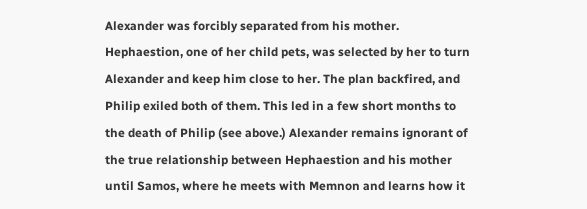Alexander was forcibly separated from his mother. Hephaestion, one of her child pets, was selected by her to turn Alexander and keep him close to her. The plan backfired, and Philip exiled both of them. This led in a few short months to the death of Philip (see above.) Alexander remains ignorant of the true relationship between Hephaestion and his mother until Samos, where he meets with Memnon and learns how it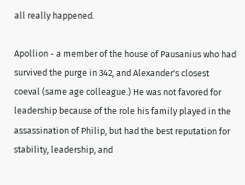all really happened.

Apollion - a member of the house of Pausanius who had survived the purge in 342, and Alexander's closest coeval (same age colleague.) He was not favored for leadership because of the role his family played in the assassination of Philip, but had the best reputation for stability, leadership, and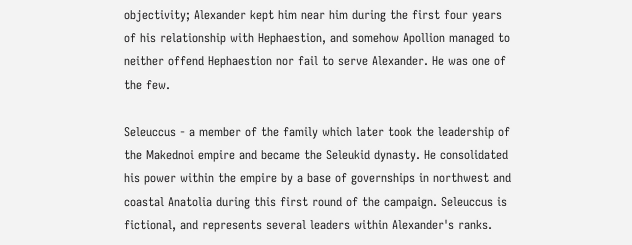objectivity; Alexander kept him near him during the first four years of his relationship with Hephaestion, and somehow Apollion managed to neither offend Hephaestion nor fail to serve Alexander. He was one of the few.

Seleuccus - a member of the family which later took the leadership of the Makednoi empire and became the Seleukid dynasty. He consolidated his power within the empire by a base of governships in northwest and coastal Anatolia during this first round of the campaign. Seleuccus is fictional, and represents several leaders within Alexander's ranks.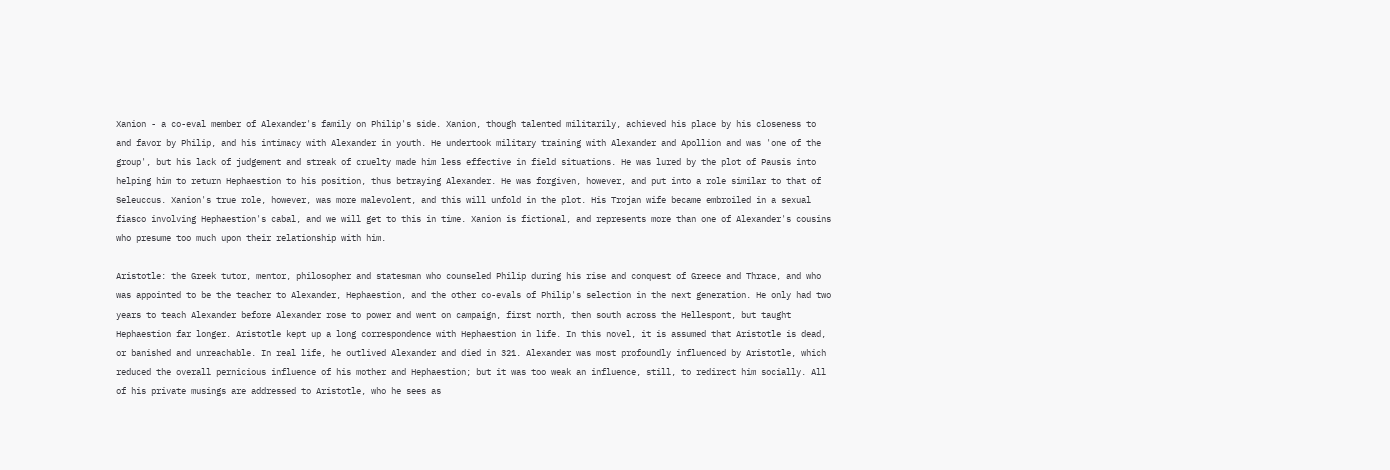Xanion - a co-eval member of Alexander's family on Philip's side. Xanion, though talented militarily, achieved his place by his closeness to and favor by Philip, and his intimacy with Alexander in youth. He undertook military training with Alexander and Apollion and was 'one of the group', but his lack of judgement and streak of cruelty made him less effective in field situations. He was lured by the plot of Pausis into helping him to return Hephaestion to his position, thus betraying Alexander. He was forgiven, however, and put into a role similar to that of Seleuccus. Xanion's true role, however, was more malevolent, and this will unfold in the plot. His Trojan wife became embroiled in a sexual fiasco involving Hephaestion's cabal, and we will get to this in time. Xanion is fictional, and represents more than one of Alexander's cousins who presume too much upon their relationship with him.

Aristotle: the Greek tutor, mentor, philosopher and statesman who counseled Philip during his rise and conquest of Greece and Thrace, and who was appointed to be the teacher to Alexander, Hephaestion, and the other co-evals of Philip's selection in the next generation. He only had two years to teach Alexander before Alexander rose to power and went on campaign, first north, then south across the Hellespont, but taught Hephaestion far longer. Aristotle kept up a long correspondence with Hephaestion in life. In this novel, it is assumed that Aristotle is dead, or banished and unreachable. In real life, he outlived Alexander and died in 321. Alexander was most profoundly influenced by Aristotle, which reduced the overall pernicious influence of his mother and Hephaestion; but it was too weak an influence, still, to redirect him socially. All of his private musings are addressed to Aristotle, who he sees as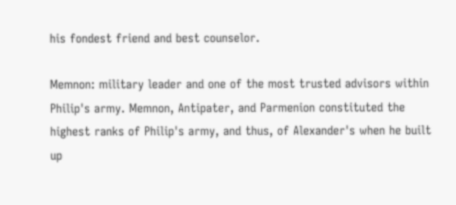his fondest friend and best counselor.

Memnon: military leader and one of the most trusted advisors within Philip's army. Memnon, Antipater, and Parmenion constituted the highest ranks of Philip's army, and thus, of Alexander's when he built up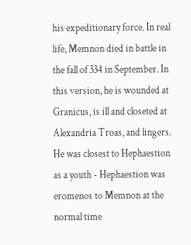his expeditionary force. In real life, Memnon died in battle in the fall of 334 in September. In this version, he is wounded at Granicus, is ill and closeted at Alexandria Troas, and lingers. He was closest to Hephaestion as a youth - Hephaestion was eromenos to Memnon at the normal time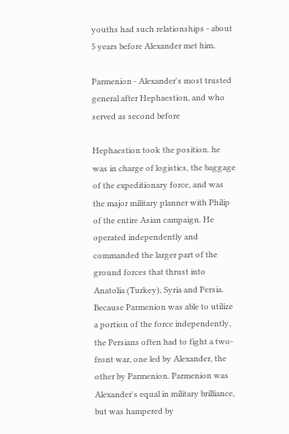youths had such relationships - about 5 years before Alexander met him.

Parmenion - Alexander's most trusted general after Hephaestion, and who served as second before

Hephaestion took the position. he was in charge of logistics, the baggage of the expeditionary force, and was the major military planner with Philip of the entire Asian campaign. He operated independently and commanded the larger part of the ground forces that thrust into Anatolia (Turkey), Syria and Persia. Because Parmenion was able to utilize a portion of the force independently, the Persians often had to fight a two-front war, one led by Alexander, the other by Parmenion. Parmenion was Alexander's equal in military brilliance, but was hampered by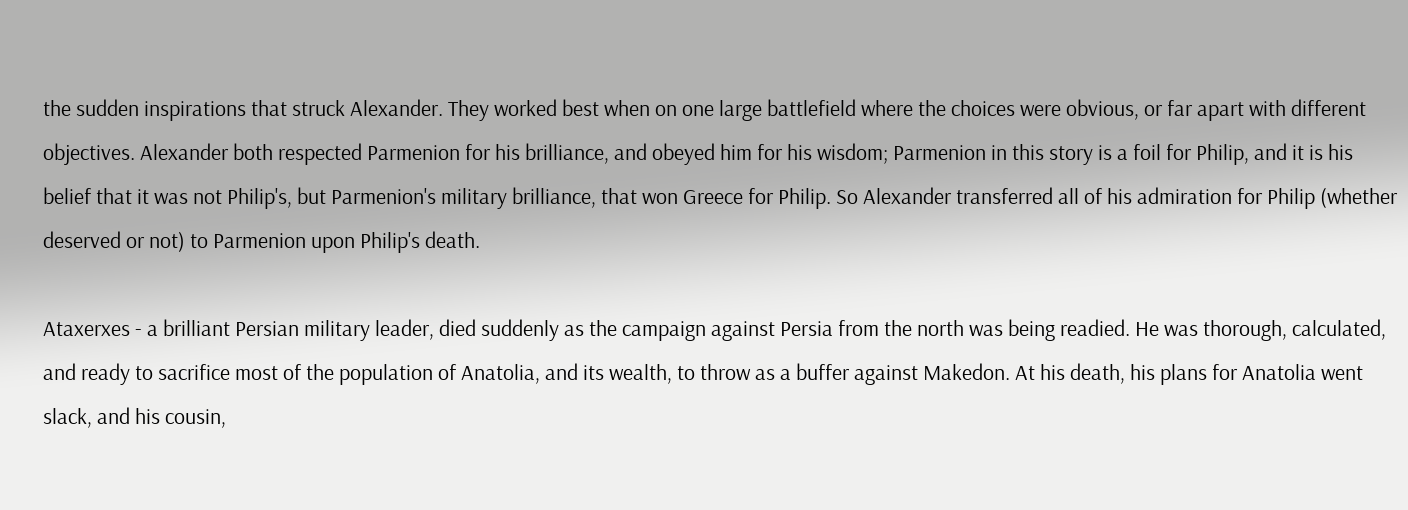the sudden inspirations that struck Alexander. They worked best when on one large battlefield where the choices were obvious, or far apart with different objectives. Alexander both respected Parmenion for his brilliance, and obeyed him for his wisdom; Parmenion in this story is a foil for Philip, and it is his belief that it was not Philip's, but Parmenion's military brilliance, that won Greece for Philip. So Alexander transferred all of his admiration for Philip (whether deserved or not) to Parmenion upon Philip's death.

Ataxerxes - a brilliant Persian military leader, died suddenly as the campaign against Persia from the north was being readied. He was thorough, calculated, and ready to sacrifice most of the population of Anatolia, and its wealth, to throw as a buffer against Makedon. At his death, his plans for Anatolia went slack, and his cousin,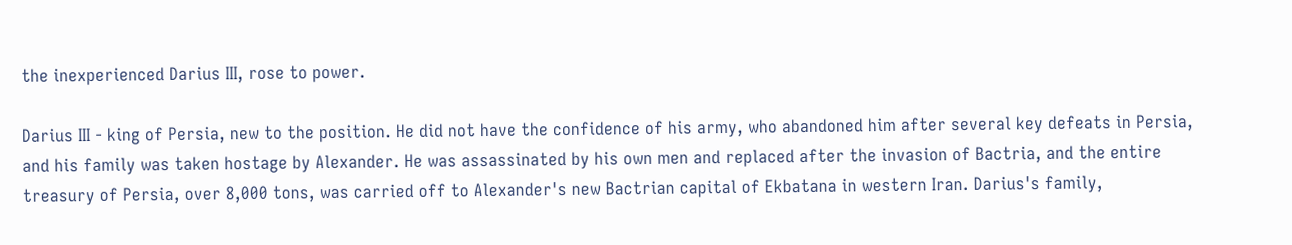the inexperienced Darius III, rose to power.

Darius III - king of Persia, new to the position. He did not have the confidence of his army, who abandoned him after several key defeats in Persia, and his family was taken hostage by Alexander. He was assassinated by his own men and replaced after the invasion of Bactria, and the entire treasury of Persia, over 8,000 tons, was carried off to Alexander's new Bactrian capital of Ekbatana in western Iran. Darius's family,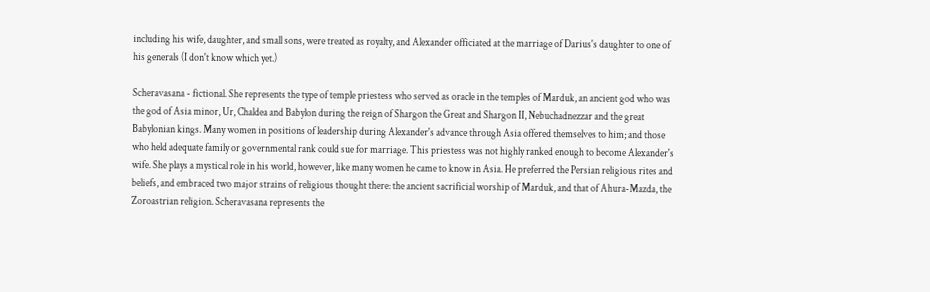including his wife, daughter, and small sons, were treated as royalty, and Alexander officiated at the marriage of Darius's daughter to one of his generals (I don't know which yet.)

Scheravasana - fictional. She represents the type of temple priestess who served as oracle in the temples of Marduk, an ancient god who was the god of Asia minor, Ur, Chaldea and Babylon during the reign of Shargon the Great and Shargon II, Nebuchadnezzar and the great Babylonian kings. Many women in positions of leadership during Alexander's advance through Asia offered themselves to him; and those who held adequate family or governmental rank could sue for marriage. This priestess was not highly ranked enough to become Alexander's wife. She plays a mystical role in his world, however, like many women he came to know in Asia. He preferred the Persian religious rites and beliefs, and embraced two major strains of religious thought there: the ancient sacrificial worship of Marduk, and that of Ahura-Mazda, the Zoroastrian religion. Scheravasana represents the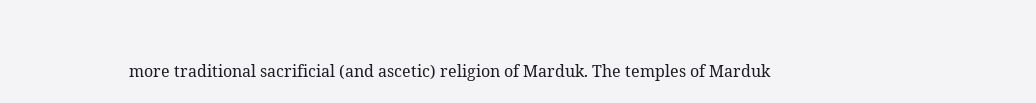more traditional sacrificial (and ascetic) religion of Marduk. The temples of Marduk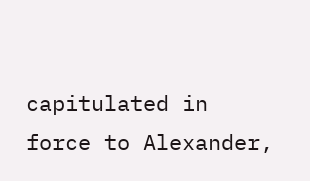capitulated in force to Alexander,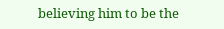believing him to be the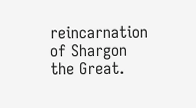reincarnation of Shargon the Great.